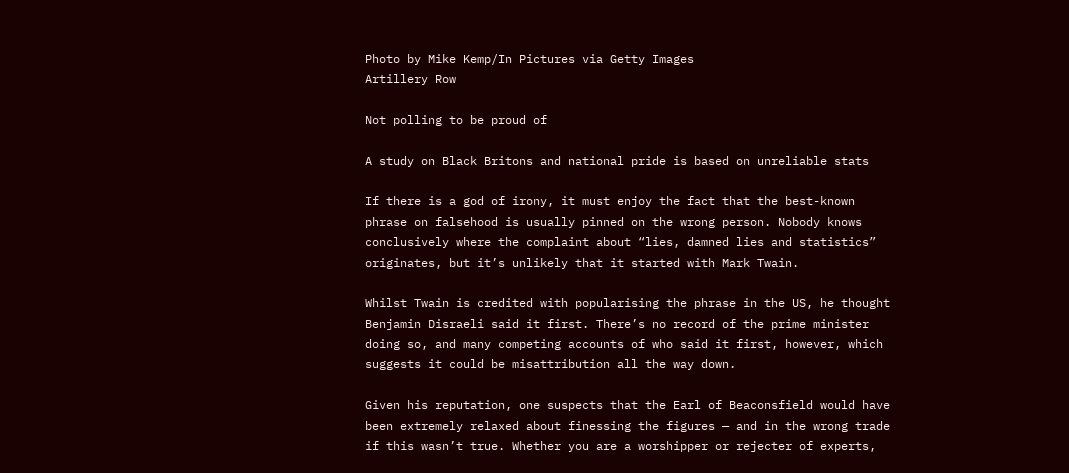Photo by Mike Kemp/In Pictures via Getty Images
Artillery Row

Not polling to be proud of

A study on Black Britons and national pride is based on unreliable stats

If there is a god of irony, it must enjoy the fact that the best-known phrase on falsehood is usually pinned on the wrong person. Nobody knows conclusively where the complaint about “lies, damned lies and statistics” originates, but it’s unlikely that it started with Mark Twain.

Whilst Twain is credited with popularising the phrase in the US, he thought Benjamin Disraeli said it first. There’s no record of the prime minister doing so, and many competing accounts of who said it first, however, which suggests it could be misattribution all the way down.

Given his reputation, one suspects that the Earl of Beaconsfield would have been extremely relaxed about finessing the figures — and in the wrong trade if this wasn’t true. Whether you are a worshipper or rejecter of experts,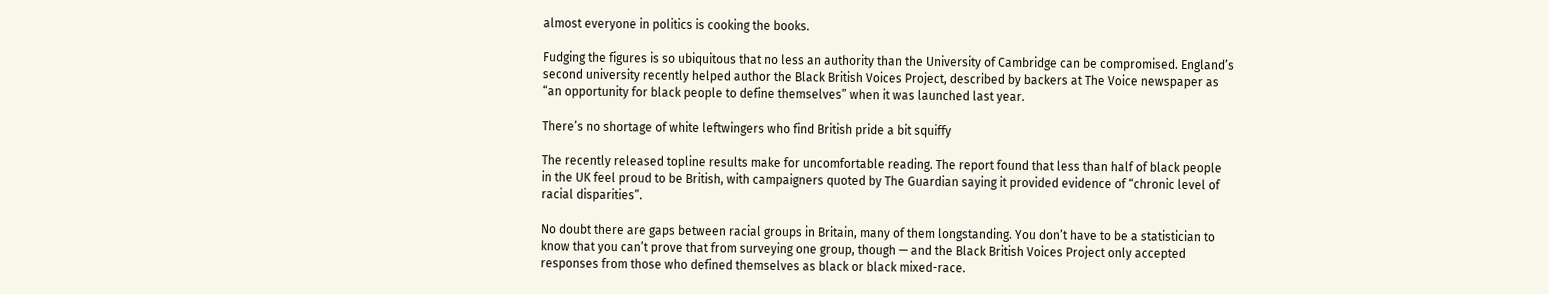almost everyone in politics is cooking the books.

Fudging the figures is so ubiquitous that no less an authority than the University of Cambridge can be compromised. England’s second university recently helped author the Black British Voices Project, described by backers at The Voice newspaper as “an opportunity for black people to define themselves” when it was launched last year.

There’s no shortage of white leftwingers who find British pride a bit squiffy

The recently released topline results make for uncomfortable reading. The report found that less than half of black people in the UK feel proud to be British, with campaigners quoted by The Guardian saying it provided evidence of “chronic level of racial disparities”.

No doubt there are gaps between racial groups in Britain, many of them longstanding. You don’t have to be a statistician to know that you can’t prove that from surveying one group, though — and the Black British Voices Project only accepted responses from those who defined themselves as black or black mixed-race.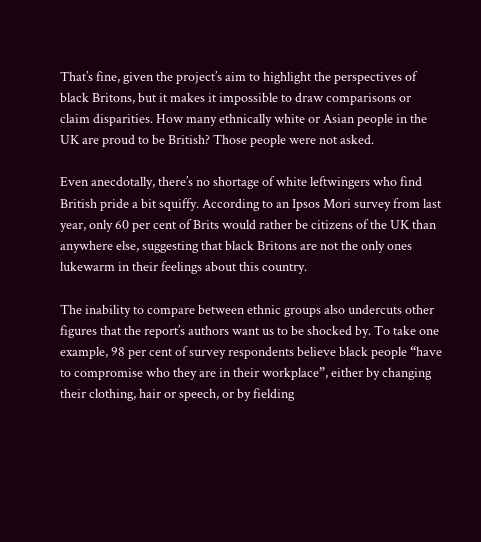That’s fine, given the project’s aim to highlight the perspectives of black Britons, but it makes it impossible to draw comparisons or claim disparities. How many ethnically white or Asian people in the UK are proud to be British? Those people were not asked.

Even anecdotally, there’s no shortage of white leftwingers who find British pride a bit squiffy. According to an Ipsos Mori survey from last year, only 60 per cent of Brits would rather be citizens of the UK than anywhere else, suggesting that black Britons are not the only ones lukewarm in their feelings about this country.

The inability to compare between ethnic groups also undercuts other figures that the report’s authors want us to be shocked by. To take one example, 98 per cent of survey respondents believe black people “have to compromise who they are in their workplace”, either by changing their clothing, hair or speech, or by fielding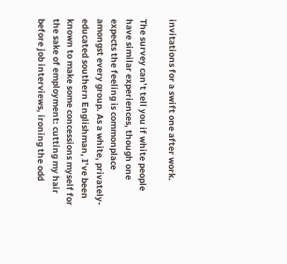invitations for a swift one after work.

The survey can’t tell you if white people have similar experiences, though one expects the feeling is commonplace amongst every group. As a white, privately-educated southern Englishman, I’ve been known to make some concessions myself for the sake of employment: cutting my hair before job interviews, ironing the odd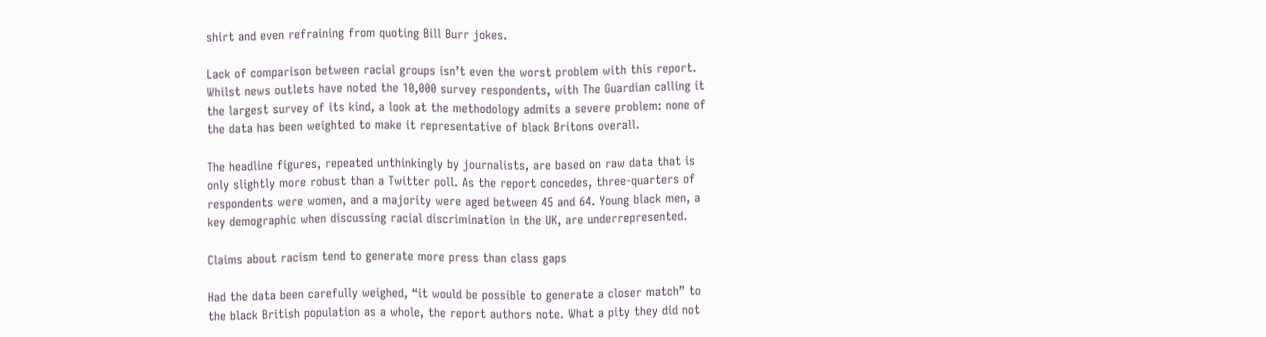shirt and even refraining from quoting Bill Burr jokes.

Lack of comparison between racial groups isn’t even the worst problem with this report. Whilst news outlets have noted the 10,000 survey respondents, with The Guardian calling it the largest survey of its kind, a look at the methodology admits a severe problem: none of the data has been weighted to make it representative of black Britons overall.

The headline figures, repeated unthinkingly by journalists, are based on raw data that is only slightly more robust than a Twitter poll. As the report concedes, three-quarters of respondents were women, and a majority were aged between 45 and 64. Young black men, a key demographic when discussing racial discrimination in the UK, are underrepresented.

Claims about racism tend to generate more press than class gaps

Had the data been carefully weighed, “it would be possible to generate a closer match” to the black British population as a whole, the report authors note. What a pity they did not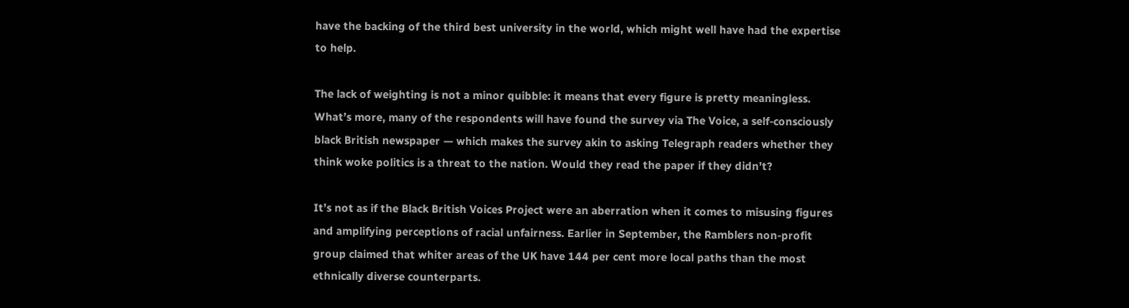have the backing of the third best university in the world, which might well have had the expertise to help.

The lack of weighting is not a minor quibble: it means that every figure is pretty meaningless. What’s more, many of the respondents will have found the survey via The Voice, a self-consciously black British newspaper — which makes the survey akin to asking Telegraph readers whether they think woke politics is a threat to the nation. Would they read the paper if they didn’t?

It’s not as if the Black British Voices Project were an aberration when it comes to misusing figures and amplifying perceptions of racial unfairness. Earlier in September, the Ramblers non-profit group claimed that whiter areas of the UK have 144 per cent more local paths than the most ethnically diverse counterparts.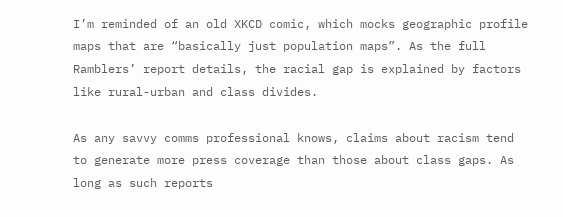I’m reminded of an old XKCD comic, which mocks geographic profile maps that are “basically just population maps”. As the full Ramblers’ report details, the racial gap is explained by factors like rural-urban and class divides.

As any savvy comms professional knows, claims about racism tend to generate more press coverage than those about class gaps. As long as such reports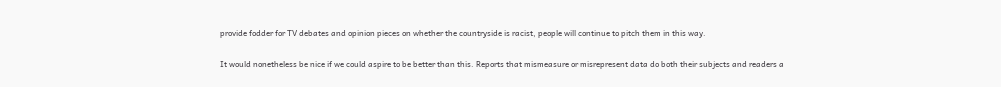provide fodder for TV debates and opinion pieces on whether the countryside is racist, people will continue to pitch them in this way.

It would nonetheless be nice if we could aspire to be better than this. Reports that mismeasure or misrepresent data do both their subjects and readers a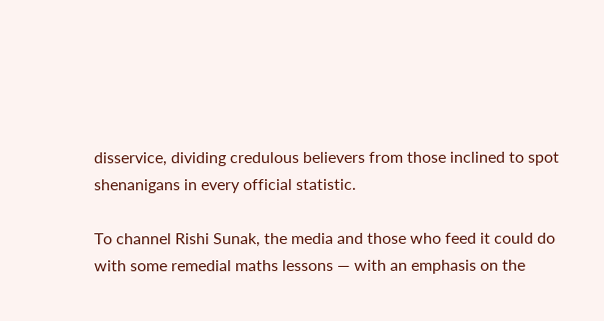disservice, dividing credulous believers from those inclined to spot shenanigans in every official statistic.

To channel Rishi Sunak, the media and those who feed it could do with some remedial maths lessons — with an emphasis on the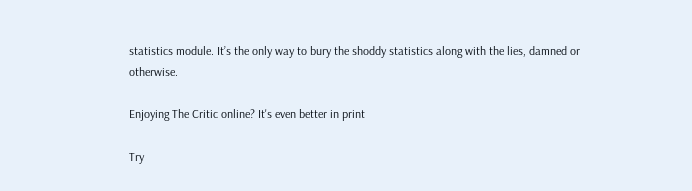statistics module. It’s the only way to bury the shoddy statistics along with the lies, damned or otherwise.

Enjoying The Critic online? It's even better in print

Try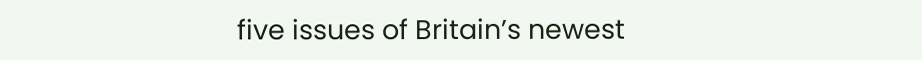five issues of Britain’s newest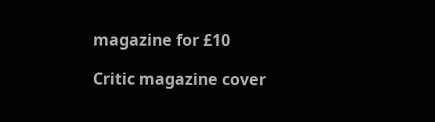magazine for £10

Critic magazine cover